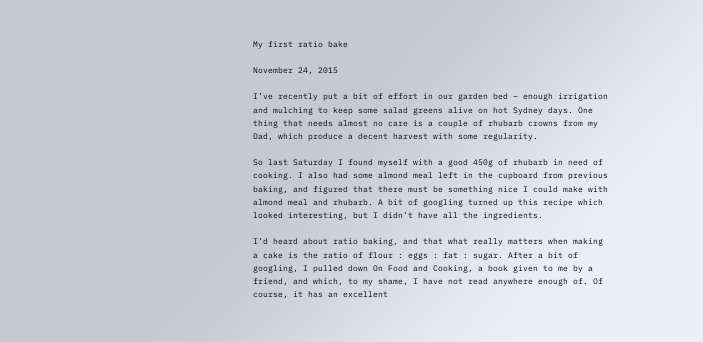My first ratio bake

November 24, 2015

I’ve recently put a bit of effort in our garden bed – enough irrigation and mulching to keep some salad greens alive on hot Sydney days. One thing that needs almost no care is a couple of rhubarb crowns from my Dad, which produce a decent harvest with some regularity.

So last Saturday I found myself with a good 450g of rhubarb in need of cooking. I also had some almond meal left in the cupboard from previous baking, and figured that there must be something nice I could make with almond meal and rhubarb. A bit of googling turned up this recipe which looked interesting, but I didn’t have all the ingredients.

I’d heard about ratio baking, and that what really matters when making a cake is the ratio of flour : eggs : fat : sugar. After a bit of googling, I pulled down On Food and Cooking, a book given to me by a friend, and which, to my shame, I have not read anywhere enough of. Of course, it has an excellent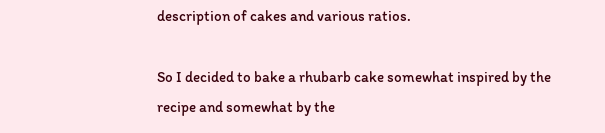description of cakes and various ratios.

So I decided to bake a rhubarb cake somewhat inspired by the recipe and somewhat by the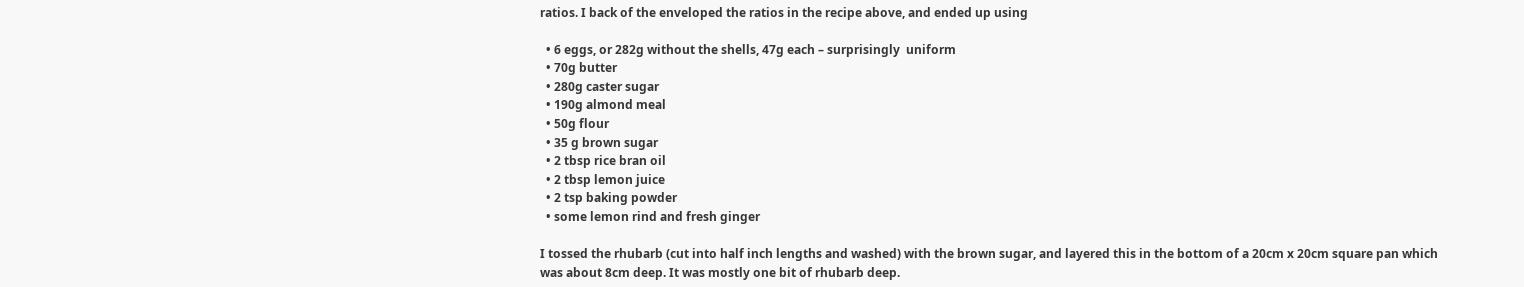ratios. I back of the enveloped the ratios in the recipe above, and ended up using

  • 6 eggs, or 282g without the shells, 47g each – surprisingly  uniform
  • 70g butter
  • 280g caster sugar
  • 190g almond meal
  • 50g flour
  • 35 g brown sugar
  • 2 tbsp rice bran oil
  • 2 tbsp lemon juice
  • 2 tsp baking powder
  • some lemon rind and fresh ginger

I tossed the rhubarb (cut into half inch lengths and washed) with the brown sugar, and layered this in the bottom of a 20cm x 20cm square pan which was about 8cm deep. It was mostly one bit of rhubarb deep.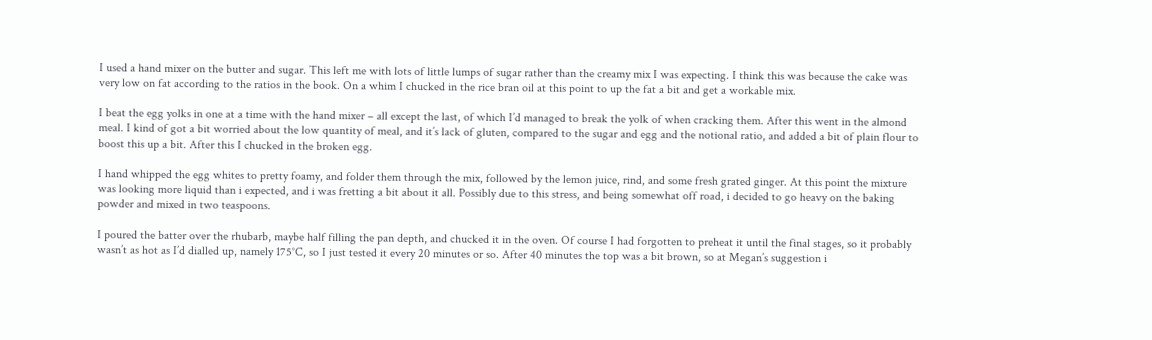I used a hand mixer on the butter and sugar. This left me with lots of little lumps of sugar rather than the creamy mix I was expecting. I think this was because the cake was very low on fat according to the ratios in the book. On a whim I chucked in the rice bran oil at this point to up the fat a bit and get a workable mix.

I beat the egg yolks in one at a time with the hand mixer – all except the last, of which I’d managed to break the yolk of when cracking them. After this went in the almond meal. I kind of got a bit worried about the low quantity of meal, and it’s lack of gluten, compared to the sugar and egg and the notional ratio, and added a bit of plain flour to boost this up a bit. After this I chucked in the broken egg.

I hand whipped the egg whites to pretty foamy, and folder them through the mix, followed by the lemon juice, rind, and some fresh grated ginger. At this point the mixture was looking more liquid than i expected, and i was fretting a bit about it all. Possibly due to this stress, and being somewhat off road, i decided to go heavy on the baking powder and mixed in two teaspoons.

I poured the batter over the rhubarb, maybe half filling the pan depth, and chucked it in the oven. Of course I had forgotten to preheat it until the final stages, so it probably wasn’t as hot as I’d dialled up, namely 175°C, so I just tested it every 20 minutes or so. After 40 minutes the top was a bit brown, so at Megan’s suggestion i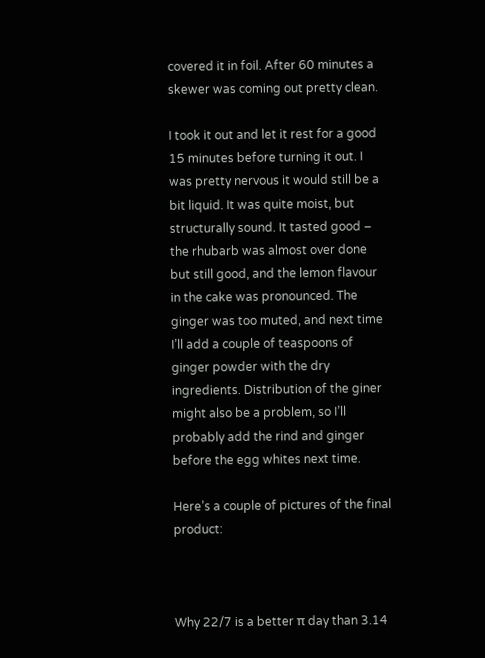covered it in foil. After 60 minutes a skewer was coming out pretty clean.

I took it out and let it rest for a good 15 minutes before turning it out. I was pretty nervous it would still be a bit liquid. It was quite moist, but structurally sound. It tasted good – the rhubarb was almost over done but still good, and the lemon flavour in the cake was pronounced. The ginger was too muted, and next time I’ll add a couple of teaspoons of ginger powder with the dry ingredients. Distribution of the giner might also be a problem, so I’ll probably add the rind and ginger before the egg whites next time.

Here’s a couple of pictures of the final product:



Why 22/7 is a better π day than 3.14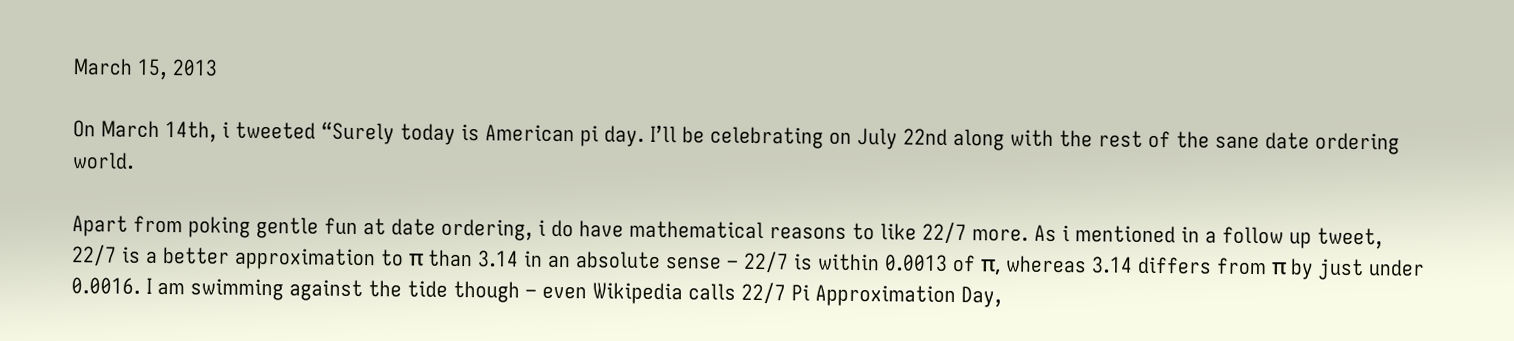March 15, 2013

On March 14th, i tweeted “Surely today is American pi day. I’ll be celebrating on July 22nd along with the rest of the sane date ordering world.

Apart from poking gentle fun at date ordering, i do have mathematical reasons to like 22/7 more. As i mentioned in a follow up tweet, 22/7 is a better approximation to π than 3.14 in an absolute sense – 22/7 is within 0.0013 of π, whereas 3.14 differs from π by just under 0.0016. I am swimming against the tide though – even Wikipedia calls 22/7 Pi Approximation Day,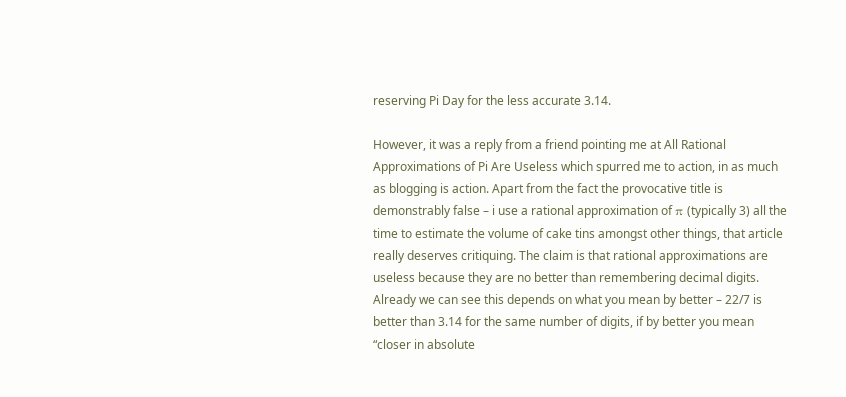reserving Pi Day for the less accurate 3.14.

However, it was a reply from a friend pointing me at All Rational Approximations of Pi Are Useless which spurred me to action, in as much as blogging is action. Apart from the fact the provocative title is demonstrably false – i use a rational approximation of π (typically 3) all the time to estimate the volume of cake tins amongst other things, that article really deserves critiquing. The claim is that rational approximations are useless because they are no better than remembering decimal digits. Already we can see this depends on what you mean by better – 22/7 is better than 3.14 for the same number of digits, if by better you mean “closer in absolute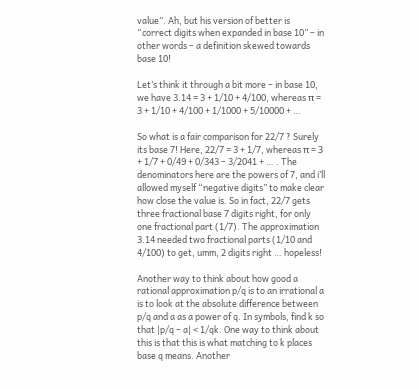value”. Ah, but his version of better is “correct digits when expanded in base 10” – in other words – a definition skewed towards base 10!

Let’s think it through a bit more – in base 10, we have 3.14 = 3 + 1/10 + 4/100, whereas π = 3 + 1/10 + 4/100 + 1/1000 + 5/10000 + …

So what is a fair comparison for 22/7 ? Surely its base 7! Here, 22/7 = 3 + 1/7, whereas π = 3 + 1/7 + 0/49 + 0/343 – 3/2041 + … . The denominators here are the powers of 7, and i’ll allowed myself “negative digits” to make clear how close the value is. So in fact, 22/7 gets three fractional base 7 digits right, for only one fractional part (1/7). The approximation 3.14 needed two fractional parts (1/10 and 4/100) to get, umm, 2 digits right … hopeless!

Another way to think about how good a rational approximation p/q is to an irrational a is to look at the absolute difference between p/q and a as a power of q. In symbols, find k so that |p/q – a| < 1/qk. One way to think about this is that this is what matching to k places base q means. Another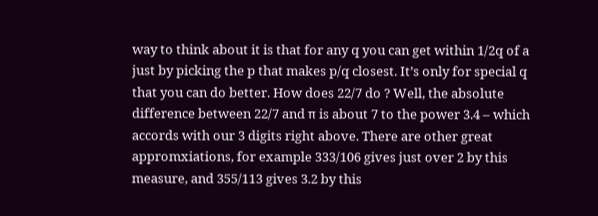way to think about it is that for any q you can get within 1/2q of a just by picking the p that makes p/q closest. It’s only for special q that you can do better. How does 22/7 do ? Well, the absolute difference between 22/7 and π is about 7 to the power 3.4 – which accords with our 3 digits right above. There are other great appromxiations, for example 333/106 gives just over 2 by this measure, and 355/113 gives 3.2 by this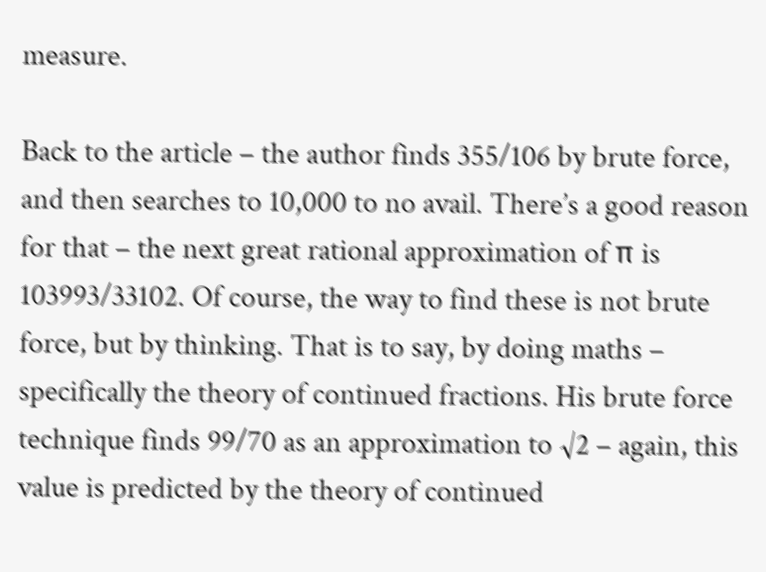measure.

Back to the article – the author finds 355/106 by brute force, and then searches to 10,000 to no avail. There’s a good reason for that – the next great rational approximation of π is 103993/33102. Of course, the way to find these is not brute force, but by thinking. That is to say, by doing maths – specifically the theory of continued fractions. His brute force technique finds 99/70 as an approximation to √2 – again, this value is predicted by the theory of continued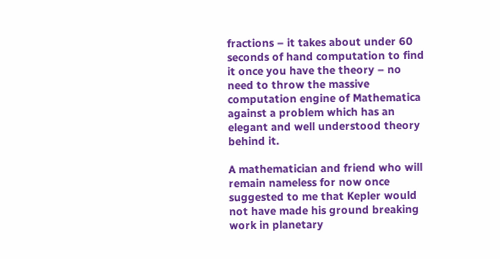fractions – it takes about under 60 seconds of hand computation to find it once you have the theory – no need to throw the massive computation engine of Mathematica against a problem which has an elegant and well understood theory behind it.

A mathematician and friend who will remain nameless for now once suggested to me that Kepler would not have made his ground breaking work in planetary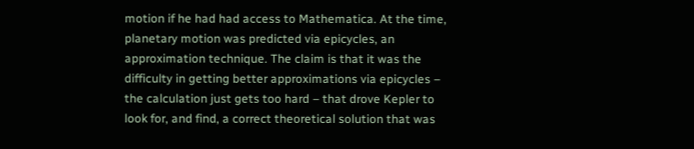motion if he had had access to Mathematica. At the time, planetary motion was predicted via epicycles, an approximation technique. The claim is that it was the difficulty in getting better approximations via epicycles – the calculation just gets too hard – that drove Kepler to look for, and find, a correct theoretical solution that was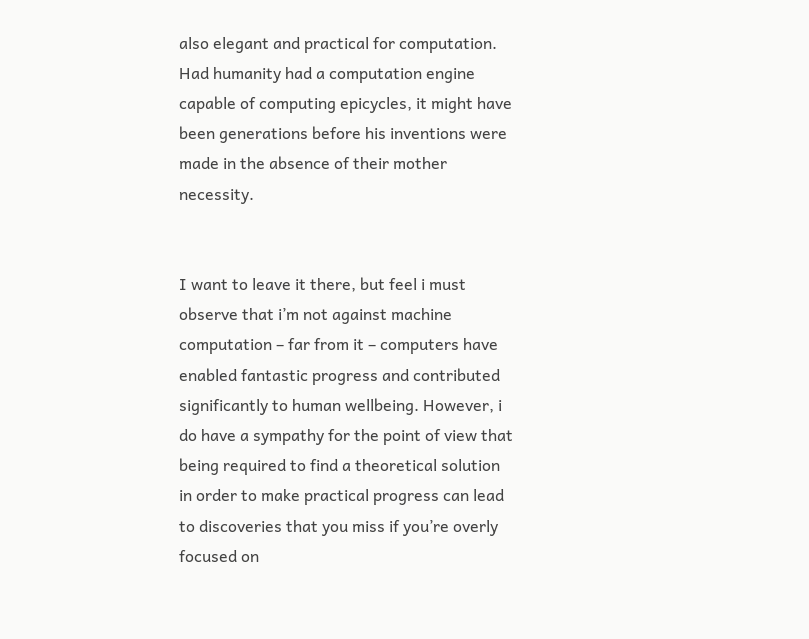also elegant and practical for computation. Had humanity had a computation engine capable of computing epicycles, it might have been generations before his inventions were made in the absence of their mother necessity.


I want to leave it there, but feel i must observe that i’m not against machine computation – far from it – computers have enabled fantastic progress and contributed significantly to human wellbeing. However, i do have a sympathy for the point of view that being required to find a theoretical solution in order to make practical progress can lead to discoveries that you miss if you’re overly focused on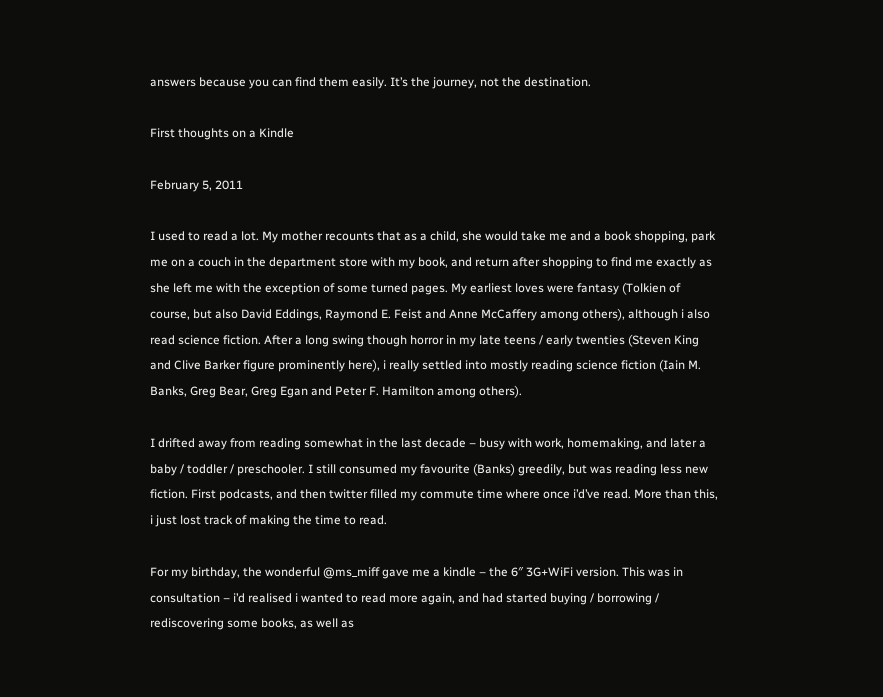answers because you can find them easily. It’s the journey, not the destination.

First thoughts on a Kindle

February 5, 2011

I used to read a lot. My mother recounts that as a child, she would take me and a book shopping, park me on a couch in the department store with my book, and return after shopping to find me exactly as she left me with the exception of some turned pages. My earliest loves were fantasy (Tolkien of course, but also David Eddings, Raymond E. Feist and Anne McCaffery among others), although i also read science fiction. After a long swing though horror in my late teens / early twenties (Steven King and Clive Barker figure prominently here), i really settled into mostly reading science fiction (Iain M. Banks, Greg Bear, Greg Egan and Peter F. Hamilton among others).

I drifted away from reading somewhat in the last decade – busy with work, homemaking, and later a baby / toddler / preschooler. I still consumed my favourite (Banks) greedily, but was reading less new fiction. First podcasts, and then twitter filled my commute time where once i’d’ve read. More than this, i just lost track of making the time to read.

For my birthday, the wonderful @ms_miff gave me a kindle – the 6″ 3G+WiFi version. This was in consultation – i’d realised i wanted to read more again, and had started buying / borrowing / rediscovering some books, as well as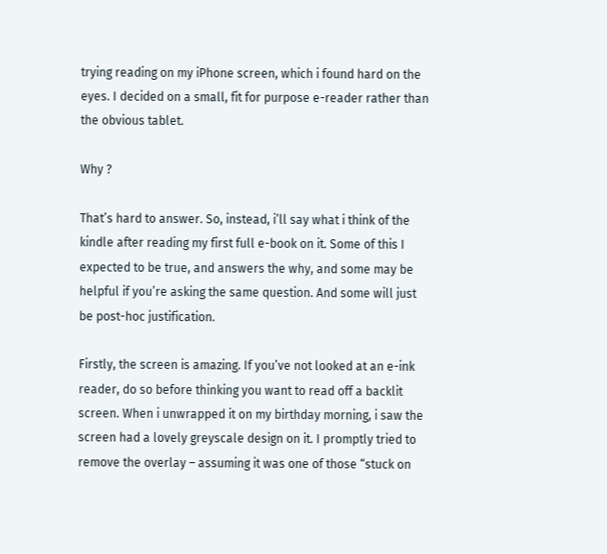trying reading on my iPhone screen, which i found hard on the eyes. I decided on a small, fit for purpose e-reader rather than the obvious tablet.

Why ?

That’s hard to answer. So, instead, i’ll say what i think of the kindle after reading my first full e-book on it. Some of this I expected to be true, and answers the why, and some may be helpful if you’re asking the same question. And some will just be post-hoc justification.

Firstly, the screen is amazing. If you’ve not looked at an e-ink reader, do so before thinking you want to read off a backlit screen. When i unwrapped it on my birthday morning, i saw the screen had a lovely greyscale design on it. I promptly tried to remove the overlay – assuming it was one of those “stuck on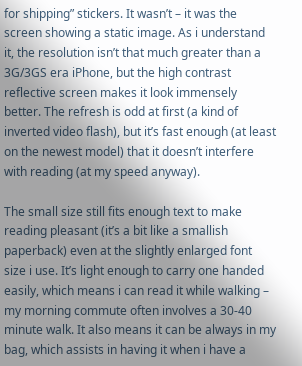for shipping” stickers. It wasn’t – it was the screen showing a static image. As i understand it, the resolution isn’t that much greater than a 3G/3GS era iPhone, but the high contrast reflective screen makes it look immensely better. The refresh is odd at first (a kind of inverted video flash), but it’s fast enough (at least on the newest model) that it doesn’t interfere with reading (at my speed anyway).

The small size still fits enough text to make reading pleasant (it’s a bit like a smallish paperback) even at the slightly enlarged font size i use. It’s light enough to carry one handed easily, which means i can read it while walking – my morning commute often involves a 30-40 minute walk. It also means it can be always in my bag, which assists in having it when i have a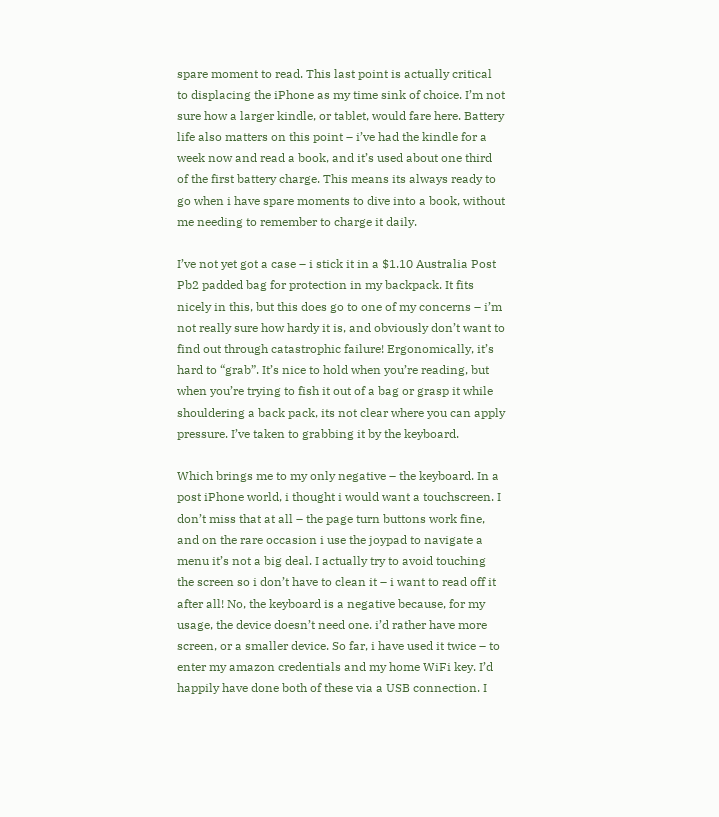spare moment to read. This last point is actually critical to displacing the iPhone as my time sink of choice. I’m not sure how a larger kindle, or tablet, would fare here. Battery life also matters on this point – i’ve had the kindle for a week now and read a book, and it’s used about one third of the first battery charge. This means its always ready to go when i have spare moments to dive into a book, without me needing to remember to charge it daily.

I’ve not yet got a case – i stick it in a $1.10 Australia Post Pb2 padded bag for protection in my backpack. It fits nicely in this, but this does go to one of my concerns – i’m not really sure how hardy it is, and obviously don’t want to find out through catastrophic failure! Ergonomically, it’s hard to “grab”. It’s nice to hold when you’re reading, but when you’re trying to fish it out of a bag or grasp it while shouldering a back pack, its not clear where you can apply pressure. I’ve taken to grabbing it by the keyboard.

Which brings me to my only negative – the keyboard. In a post iPhone world, i thought i would want a touchscreen. I don’t miss that at all – the page turn buttons work fine, and on the rare occasion i use the joypad to navigate a menu it’s not a big deal. I actually try to avoid touching the screen so i don’t have to clean it – i want to read off it after all! No, the keyboard is a negative because, for my usage, the device doesn’t need one. i’d rather have more screen, or a smaller device. So far, i have used it twice – to enter my amazon credentials and my home WiFi key. I’d happily have done both of these via a USB connection. I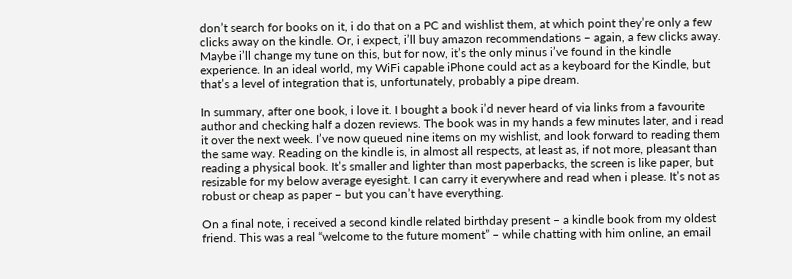don’t search for books on it, i do that on a PC and wishlist them, at which point they’re only a few clicks away on the kindle. Or, i expect, i’ll buy amazon recommendations – again, a few clicks away. Maybe i’ll change my tune on this, but for now, it’s the only minus i’ve found in the kindle experience. In an ideal world, my WiFi capable iPhone could act as a keyboard for the Kindle, but that’s a level of integration that is, unfortunately, probably a pipe dream.

In summary, after one book, i love it. I bought a book i’d never heard of via links from a favourite author and checking half a dozen reviews. The book was in my hands a few minutes later, and i read it over the next week. I’ve now queued nine items on my wishlist, and look forward to reading them the same way. Reading on the kindle is, in almost all respects, at least as, if not more, pleasant than reading a physical book. It’s smaller and lighter than most paperbacks, the screen is like paper, but resizable for my below average eyesight. I can carry it everywhere and read when i please. It’s not as robust or cheap as paper – but you can’t have everything.

On a final note, i received a second kindle related birthday present – a kindle book from my oldest friend. This was a real “welcome to the future moment” – while chatting with him online, an email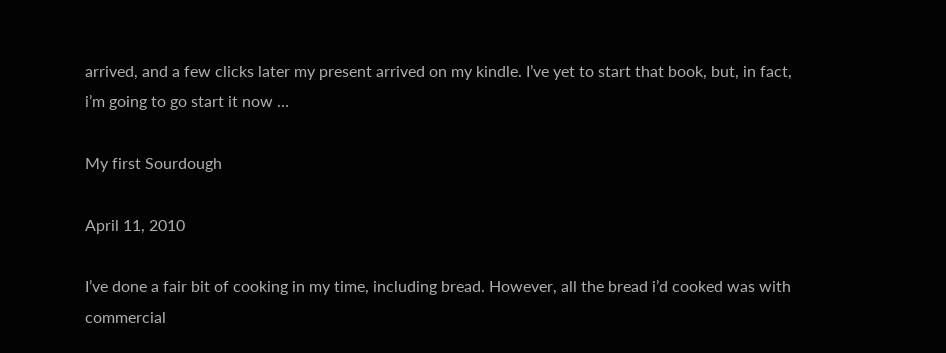arrived, and a few clicks later my present arrived on my kindle. I’ve yet to start that book, but, in fact, i’m going to go start it now …

My first Sourdough

April 11, 2010

I’ve done a fair bit of cooking in my time, including bread. However, all the bread i’d cooked was with commercial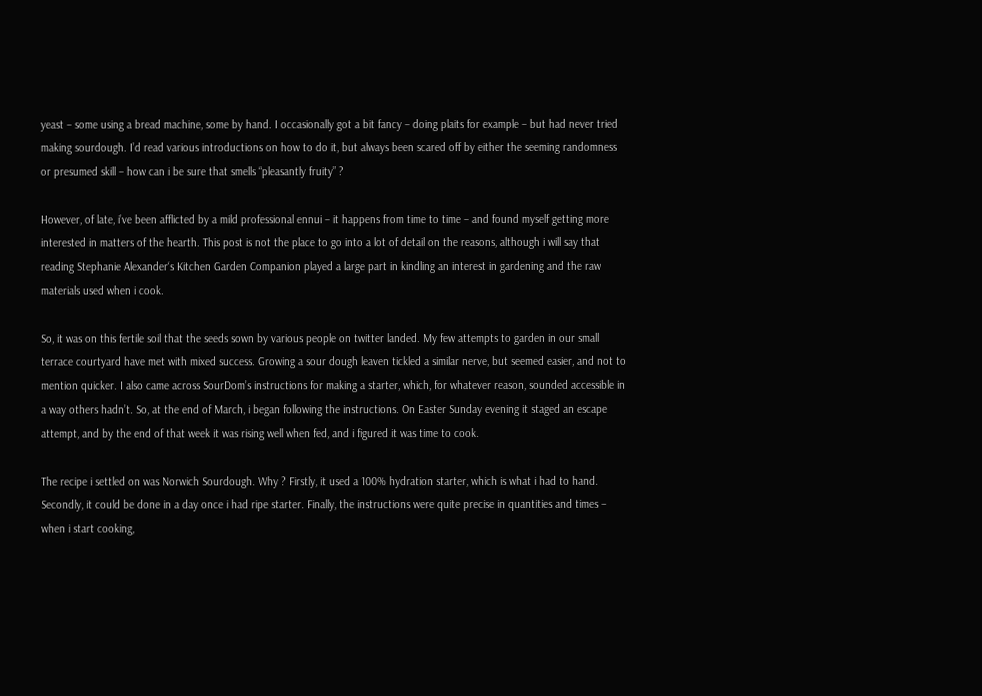yeast – some using a bread machine, some by hand. I occasionally got a bit fancy – doing plaits for example – but had never tried making sourdough. I’d read various introductions on how to do it, but always been scared off by either the seeming randomness or presumed skill – how can i be sure that smells “pleasantly fruity” ?

However, of late, i’ve been afflicted by a mild professional ennui – it happens from time to time – and found myself getting more interested in matters of the hearth. This post is not the place to go into a lot of detail on the reasons, although i will say that reading Stephanie Alexander‘s Kitchen Garden Companion played a large part in kindling an interest in gardening and the raw materials used when i cook.

So, it was on this fertile soil that the seeds sown by various people on twitter landed. My few attempts to garden in our small terrace courtyard have met with mixed success. Growing a sour dough leaven tickled a similar nerve, but seemed easier, and not to mention quicker. I also came across SourDom’s instructions for making a starter, which, for whatever reason, sounded accessible in a way others hadn’t. So, at the end of March, i began following the instructions. On Easter Sunday evening it staged an escape attempt, and by the end of that week it was rising well when fed, and i figured it was time to cook.

The recipe i settled on was Norwich Sourdough. Why ? Firstly, it used a 100% hydration starter, which is what i had to hand. Secondly, it could be done in a day once i had ripe starter. Finally, the instructions were quite precise in quantities and times – when i start cooking,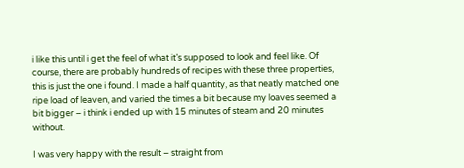i like this until i get the feel of what it’s supposed to look and feel like. Of course, there are probably hundreds of recipes with these three properties, this is just the one i found. I made a half quantity, as that neatly matched one ripe load of leaven, and varied the times a bit because my loaves seemed a bit bigger – i think i ended up with 15 minutes of steam and 20 minutes without.

I was very happy with the result – straight from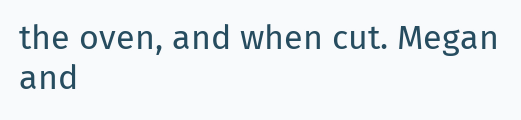the oven, and when cut. Megan and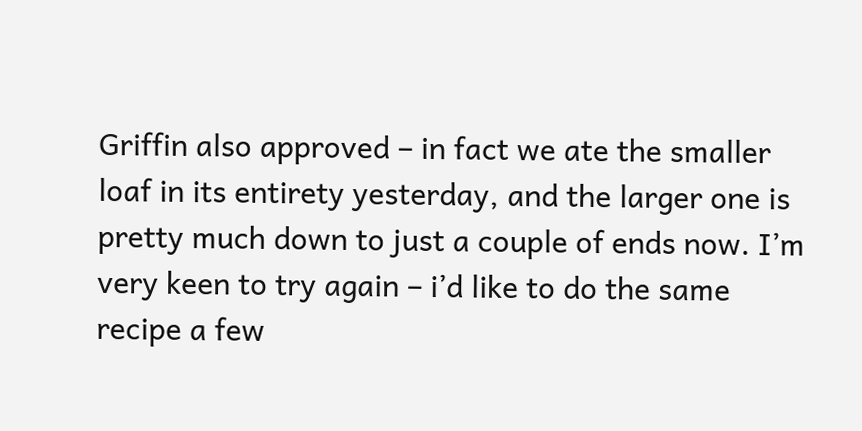Griffin also approved – in fact we ate the smaller loaf in its entirety yesterday, and the larger one is pretty much down to just a couple of ends now. I’m very keen to try again – i’d like to do the same recipe a few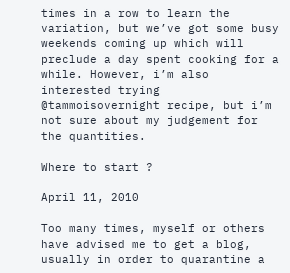times in a row to learn the variation, but we’ve got some busy weekends coming up which will preclude a day spent cooking for a while. However, i’m also interested trying @tammoisovernight recipe, but i’m not sure about my judgement for the quantities.

Where to start ?

April 11, 2010

Too many times, myself or others have advised me to get a blog, usually in order to quarantine a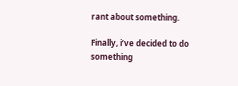rant about something.

Finally, i’ve decided to do something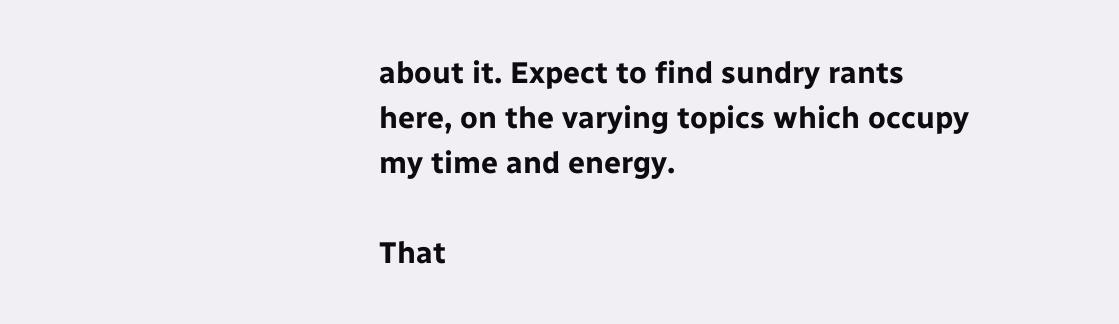about it. Expect to find sundry rants here, on the varying topics which occupy my time and energy.

That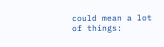could mean a lot of things: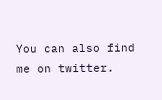You can also find me on twitter.